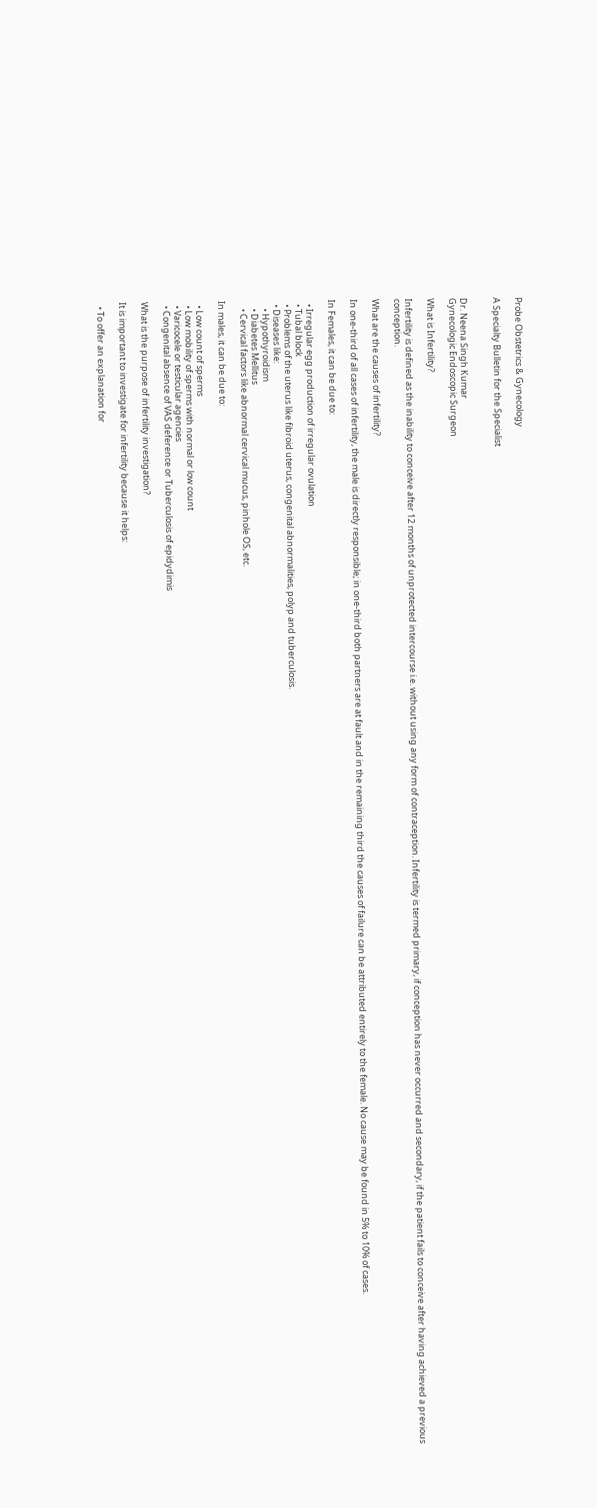Probe Obstetrics & Gynecology

A Specialty Bulletin for the Specialist


Dr. Neena Singh Kumar
Gynecologic Endoscopic Surgeon

What is Infertility?

Infertility is defined as the inability to conceive after 12 months of unprotected intercourse i.e. without using any form of contraception. Infertility is termed primary, if conception has never occurred and secondary, if the patient fails to conceive after having achieved a previous conception.

What are the causes of infertility?

In one-third of all cases of infertility, the male is directly responsible; in one-third both partners are at fault and in the remaining third the causes of failure can be attributed entirely to the female. No cause may be found in 5% to 10% of cases.

In Females, it can be due to:

  • Irregular egg production of irregular ovulation
  • Tubal block
  • Problems of the uterus like fibroid uterus, congenital abnormalities, polyp and tuberculosis.
  • Diseases like:
    • Hypothyroidism
    • Diabetes Mellitus
    • Cervical factors like abnormal cervical mucus, pinhole OS, etc.

In males, it can be due to:

  • Low count of sperms
  • Low mobility of sperms with normal or low count
  • Varicocele or testicular agencies
  • Congenital absence of VAS deference or Tuberculosis of epidydimis

What is the purpose of infertility investigation?

It is important to investigate for infertility because it helps:

  • To offer an explanation for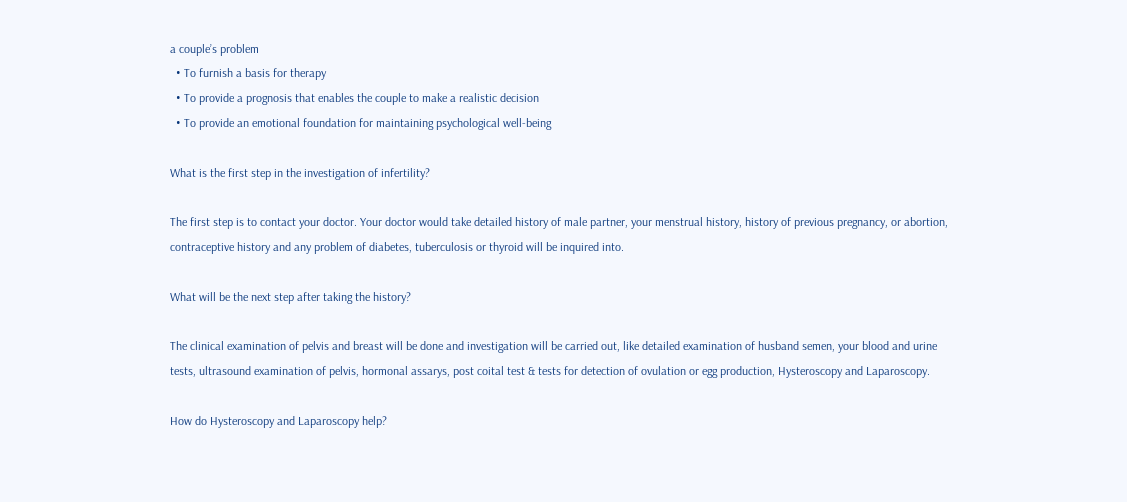a couple’s problem
  • To furnish a basis for therapy
  • To provide a prognosis that enables the couple to make a realistic decision
  • To provide an emotional foundation for maintaining psychological well-being

What is the first step in the investigation of infertility?

The first step is to contact your doctor. Your doctor would take detailed history of male partner, your menstrual history, history of previous pregnancy, or abortion, contraceptive history and any problem of diabetes, tuberculosis or thyroid will be inquired into.

What will be the next step after taking the history?

The clinical examination of pelvis and breast will be done and investigation will be carried out, like detailed examination of husband semen, your blood and urine tests, ultrasound examination of pelvis, hormonal assarys, post coital test & tests for detection of ovulation or egg production, Hysteroscopy and Laparoscopy.

How do Hysteroscopy and Laparoscopy help?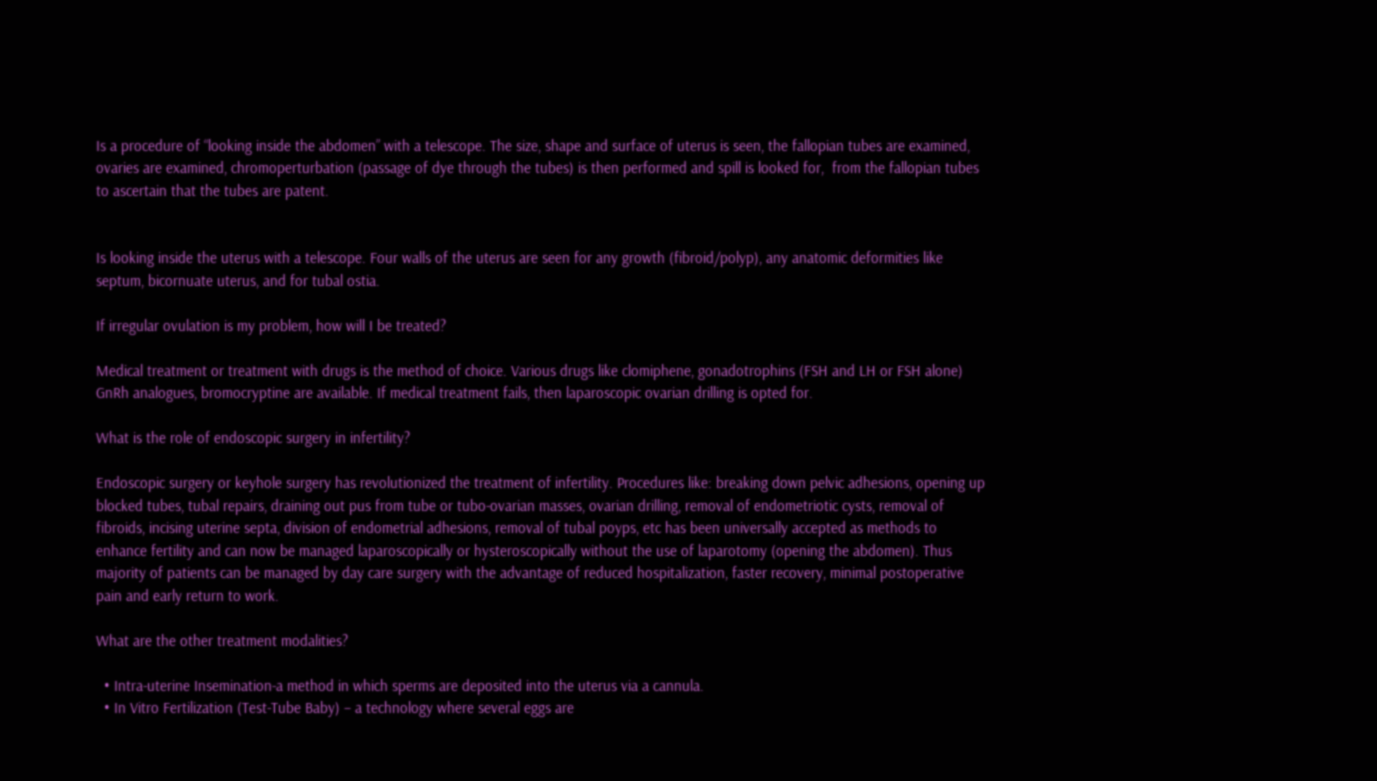Is a procedure of “looking inside the abdomen” with a telescope. The size, shape and surface of uterus is seen, the fallopian tubes are examined, ovaries are examined, chromoperturbation (passage of dye through the tubes) is then performed and spill is looked for,  from the fallopian tubes to ascertain that the tubes are patent.


Is looking inside the uterus with a telescope. Four walls of the uterus are seen for any growth (fibroid/polyp), any anatomic deformities like septum, bicornuate uterus, and for tubal ostia.

If irregular ovulation is my problem, how will I be treated?

Medical treatment or treatment with drugs is the method of choice. Various drugs like clomiphene, gonadotrophins (FSH and LH or FSH alone) GnRh analogues, bromocryptine are available. If medical treatment fails, then laparoscopic ovarian drilling is opted for.

What is the role of endoscopic surgery in infertility?

Endoscopic surgery or keyhole surgery has revolutionized the treatment of infertility. Procedures like: breaking down pelvic adhesions, opening up blocked tubes, tubal repairs, draining out pus from tube or tubo-ovarian masses, ovarian drilling, removal of endometriotic cysts, removal of fibroids, incising uterine septa, division of endometrial adhesions, removal of tubal poyps, etc has been universally accepted as methods to enhance fertility and can now be managed laparoscopically or hysteroscopically without the use of laparotomy (opening the abdomen). Thus majority of patients can be managed by day care surgery with the advantage of reduced hospitalization, faster recovery, minimal postoperative pain and early return to work.

What are the other treatment modalities?

  • Intra-uterine Insemination-a method in which sperms are deposited into the uterus via a cannula.
  • In Vitro Fertilization (Test-Tube Baby) – a technology where several eggs are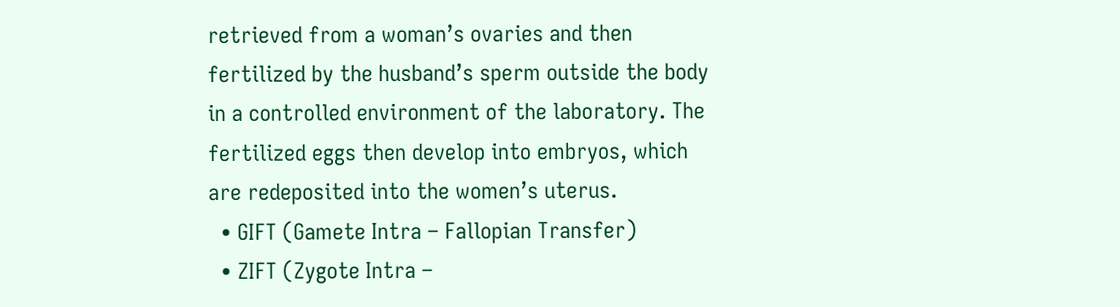retrieved from a woman’s ovaries and then fertilized by the husband’s sperm outside the body in a controlled environment of the laboratory. The fertilized eggs then develop into embryos, which are redeposited into the women’s uterus.
  • GIFT (Gamete Intra – Fallopian Transfer)
  • ZIFT (Zygote Intra –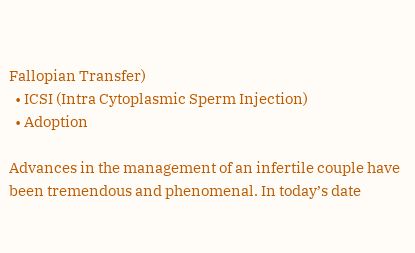Fallopian Transfer)
  • ICSI (Intra Cytoplasmic Sperm Injection)
  • Adoption

Advances in the management of an infertile couple have been tremendous and phenomenal. In today’s date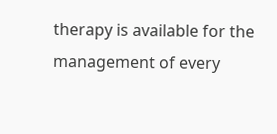therapy is available for the management of every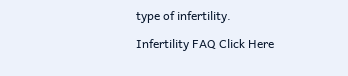type of infertility.

Infertility FAQ Click Here